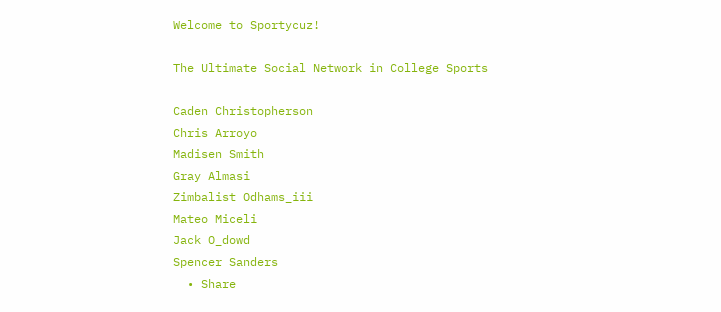Welcome to Sportycuz!

The Ultimate Social Network in College Sports

Caden Christopherson
Chris Arroyo
Madisen Smith
Gray Almasi
Zimbalist Odhams_iii
Mateo Miceli
Jack O_dowd
Spencer Sanders
  • Share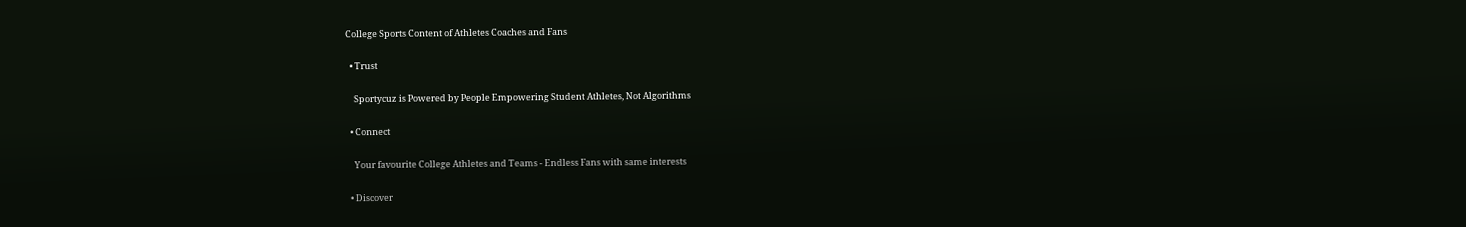College Sports Content of Athletes Coaches and Fans

  • Trust

    Sportycuz is Powered by People Empowering Student Athletes, Not Algorithms

  • Connect

    Your favourite College Athletes and Teams - Endless Fans with same interests

  • Discover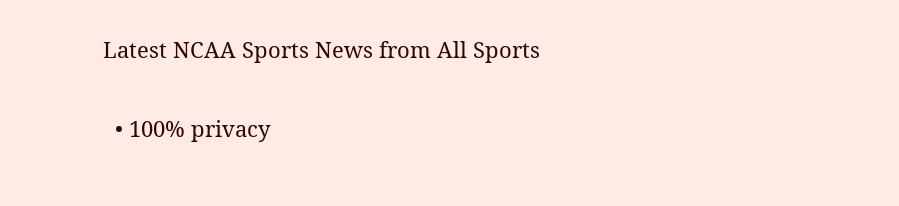Latest NCAA Sports News from All Sports

  • 100% privacy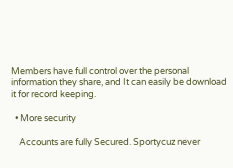Members have full control over the personal information they share, and It can easily be download it for record keeping.

  • More security

    Accounts are fully Secured. Sportycuz never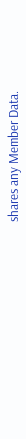shares any Member Data.